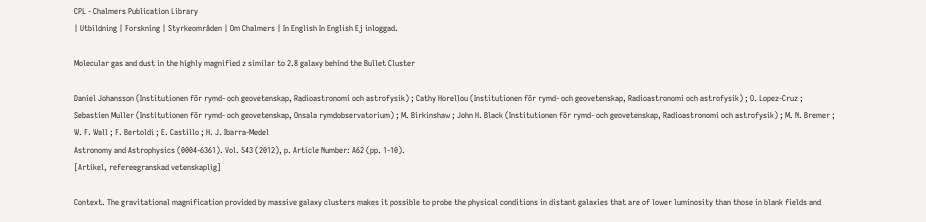CPL - Chalmers Publication Library
| Utbildning | Forskning | Styrkeområden | Om Chalmers | In English In English Ej inloggad.

Molecular gas and dust in the highly magnified z similar to 2.8 galaxy behind the Bullet Cluster

Daniel Johansson (Institutionen för rymd- och geovetenskap, Radioastronomi och astrofysik) ; Cathy Horellou (Institutionen för rymd- och geovetenskap, Radioastronomi och astrofysik) ; O. Lopez-Cruz ; Sebastien Muller (Institutionen för rymd- och geovetenskap, Onsala rymdobservatorium) ; M. Birkinshaw ; John H. Black (Institutionen för rymd- och geovetenskap, Radioastronomi och astrofysik) ; M. N. Bremer ; W. F. Wall ; F. Bertoldi ; E. Castillo ; H. J. Ibarra-Medel
Astronomy and Astrophysics (0004-6361). Vol. 543 (2012), p. Article Number: A62 (pp. 1-10).
[Artikel, refereegranskad vetenskaplig]

Context. The gravitational magnification provided by massive galaxy clusters makes it possible to probe the physical conditions in distant galaxies that are of lower luminosity than those in blank fields and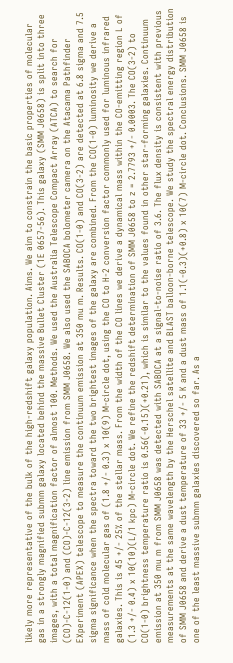likely more representative of the bulk of the high-redshift galaxy population. Aims. We aim to constrain the basic properties of molecular gas in a strongly magnified submm galaxy located behind the massive Bullet Cluster (1E 0657-56). This galaxy (SMM J0658) is split into three images, with a total magnification factor of almost 100. Methods. We used the Australia Telescope Compact Array (ATCA) to search for (CO)-C-12(1-0) and (CO)-C-12(3-2) line emission from SMM J0658. We also used the SABOCA bolometer camera on the Atacama Pathfinder EXperiment (APEX) telescope to measure the continuum emission at 350 mu m. Results. CO(1-0) and CO(3-2) are detected at 6.8 sigma and 7.5 sigma significance when the spectra toward the two brightest images of the galaxy are combined. From the CO(1-0) luminosity we derive a mass of cold molecular gas of (1.8 +/- 0.3) x 10(9) M-circle dot, using the CO to H-2 conversion factor commonly used for luminous infrared galaxies. This is 45 +/- 25% of the stellar mass. From the width of the CO lines we derive a dynamical mass within the CO-emitting region L of (1.3 +/- 0.4) x 10(10)(L/1 kpc) M-circle dot. We refine the redshift determination of SMM J0658 to z = 2.7793 +/- 0.0003. The CO(3-2) to CO(1-0) brightness temperature ratio is 0.56(-0.15)(+0.21), which is similar to the values found in other star-forming galaxies. Continuum emission at 350 mu m from SMM J0658 was detected with SABOCA at a signal-to-noise ratio of 3.6. The flux density is consistent with previous measurements at the same wavelength by the Herschel satellite and BLAST balloon-borne telescope. We study the spectral energy distribution of SMM J0658 and derive a dust temperature of 33 +/- 5 K and a dust mass of 1.1(-0.3)(+0.8) x 10(7) M-circle dot. Conclusions. SMM J0658 is one of the least massive submm galaxies discovered so far. As a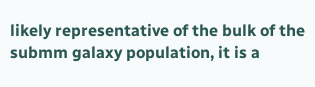likely representative of the bulk of the submm galaxy population, it is a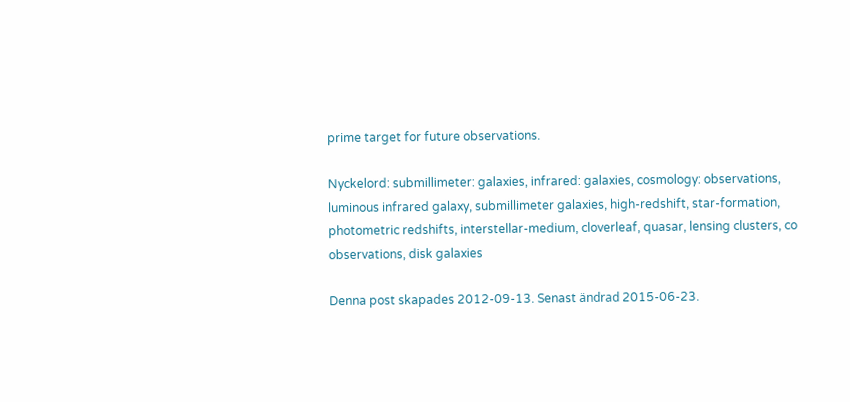prime target for future observations.

Nyckelord: submillimeter: galaxies, infrared: galaxies, cosmology: observations, luminous infrared galaxy, submillimeter galaxies, high-redshift, star-formation, photometric redshifts, interstellar-medium, cloverleaf, quasar, lensing clusters, co observations, disk galaxies

Denna post skapades 2012-09-13. Senast ändrad 2015-06-23.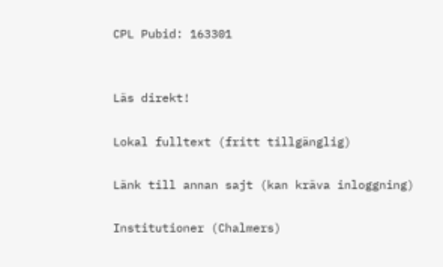CPL Pubid: 163301


Läs direkt!

Lokal fulltext (fritt tillgänglig)

Länk till annan sajt (kan kräva inloggning)

Institutioner (Chalmers)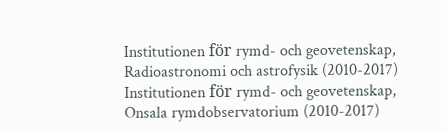Institutionen för rymd- och geovetenskap, Radioastronomi och astrofysik (2010-2017)
Institutionen för rymd- och geovetenskap, Onsala rymdobservatorium (2010-2017)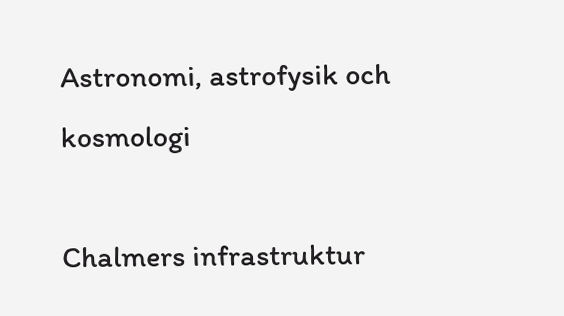Astronomi, astrofysik och kosmologi

Chalmers infrastruktur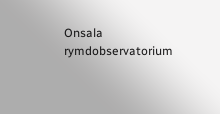Onsala rymdobservatorium